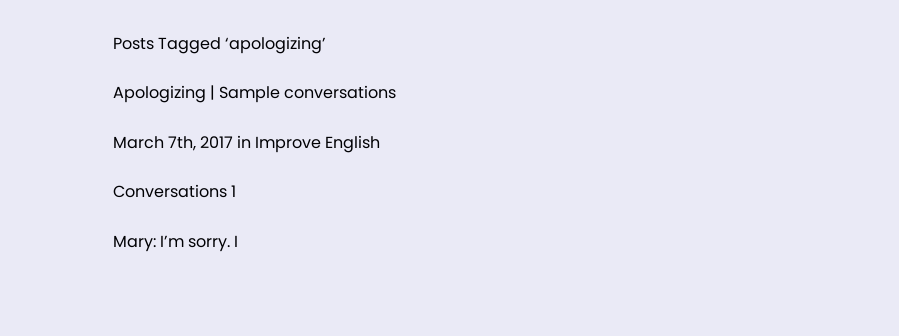Posts Tagged ‘apologizing’

Apologizing | Sample conversations

March 7th, 2017 in Improve English

Conversations 1

Mary: I’m sorry. I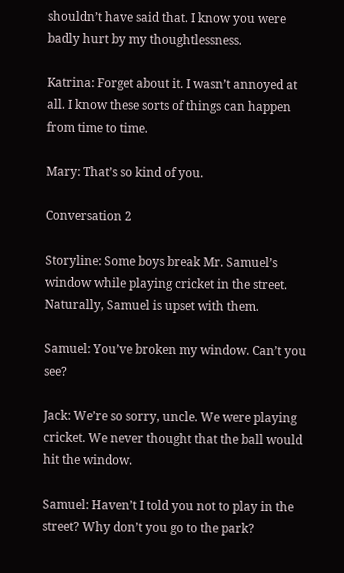shouldn’t have said that. I know you were badly hurt by my thoughtlessness.

Katrina: Forget about it. I wasn’t annoyed at all. I know these sorts of things can happen from time to time.

Mary: That’s so kind of you.

Conversation 2

Storyline: Some boys break Mr. Samuel’s window while playing cricket in the street. Naturally, Samuel is upset with them.

Samuel: You’ve broken my window. Can’t you see?

Jack: We’re so sorry, uncle. We were playing cricket. We never thought that the ball would hit the window.

Samuel: Haven’t I told you not to play in the street? Why don’t you go to the park?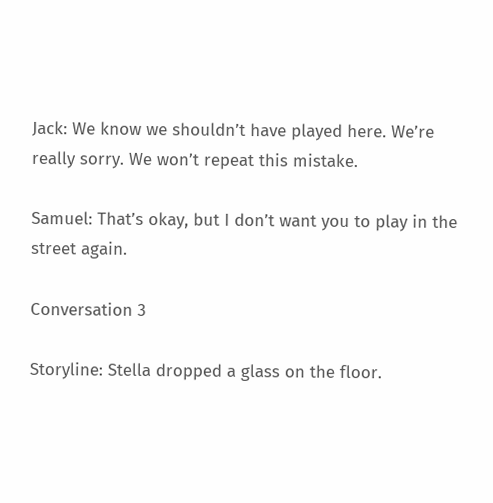Jack: We know we shouldn’t have played here. We’re really sorry. We won’t repeat this mistake.

Samuel: That’s okay, but I don’t want you to play in the street again.

Conversation 3

Storyline: Stella dropped a glass on the floor.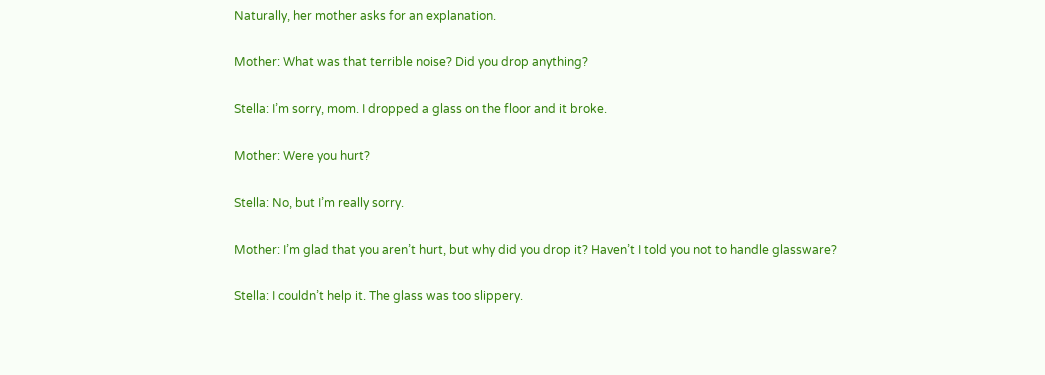Naturally, her mother asks for an explanation.

Mother: What was that terrible noise? Did you drop anything?

Stella: I’m sorry, mom. I dropped a glass on the floor and it broke.

Mother: Were you hurt?

Stella: No, but I’m really sorry.

Mother: I’m glad that you aren’t hurt, but why did you drop it? Haven’t I told you not to handle glassware?

Stella: I couldn’t help it. The glass was too slippery.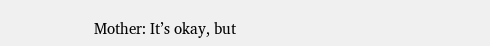Mother: It’s okay, but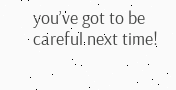you’ve got to be careful next time!